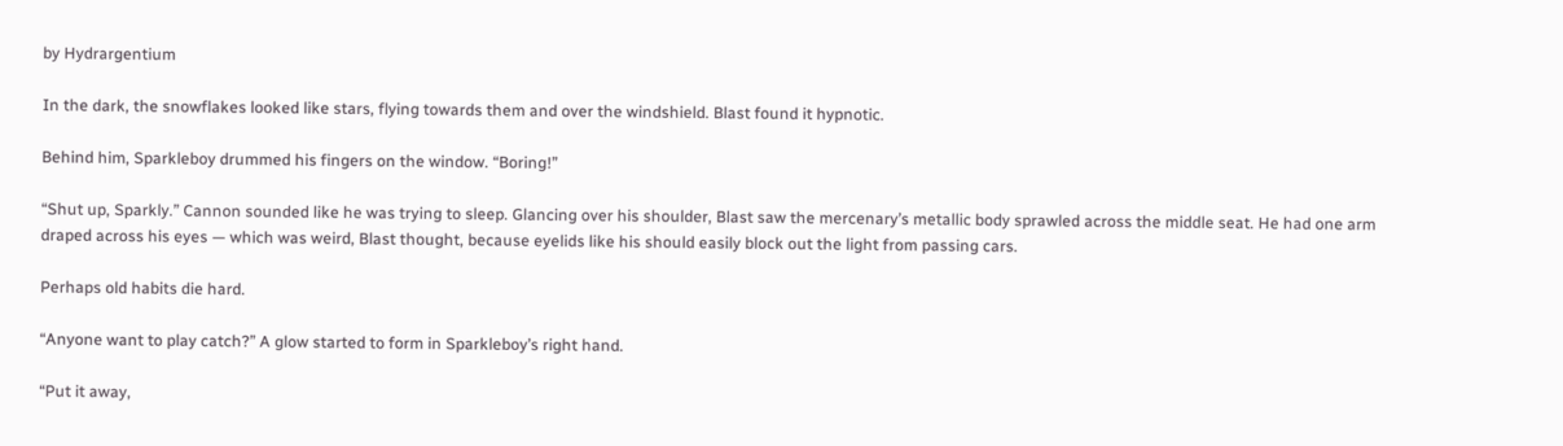by Hydrargentium

In the dark, the snowflakes looked like stars, flying towards them and over the windshield. Blast found it hypnotic.

Behind him, Sparkleboy drummed his fingers on the window. “Boring!”

“Shut up, Sparkly.” Cannon sounded like he was trying to sleep. Glancing over his shoulder, Blast saw the mercenary’s metallic body sprawled across the middle seat. He had one arm draped across his eyes — which was weird, Blast thought, because eyelids like his should easily block out the light from passing cars.

Perhaps old habits die hard.

“Anyone want to play catch?” A glow started to form in Sparkleboy’s right hand.

“Put it away,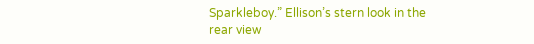Sparkleboy.” Ellison’s stern look in the rear view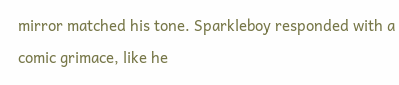mirror matched his tone. Sparkleboy responded with a comic grimace, like he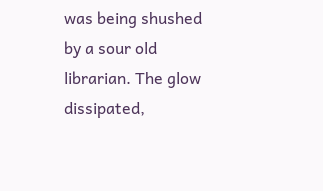was being shushed by a sour old librarian. The glow dissipated,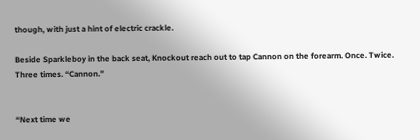though, with just a hint of electric crackle.

Beside Sparkleboy in the back seat, Knockout reach out to tap Cannon on the forearm. Once. Twice. Three times. “Cannon.”


“Next time we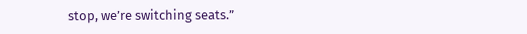stop, we’re switching seats.”